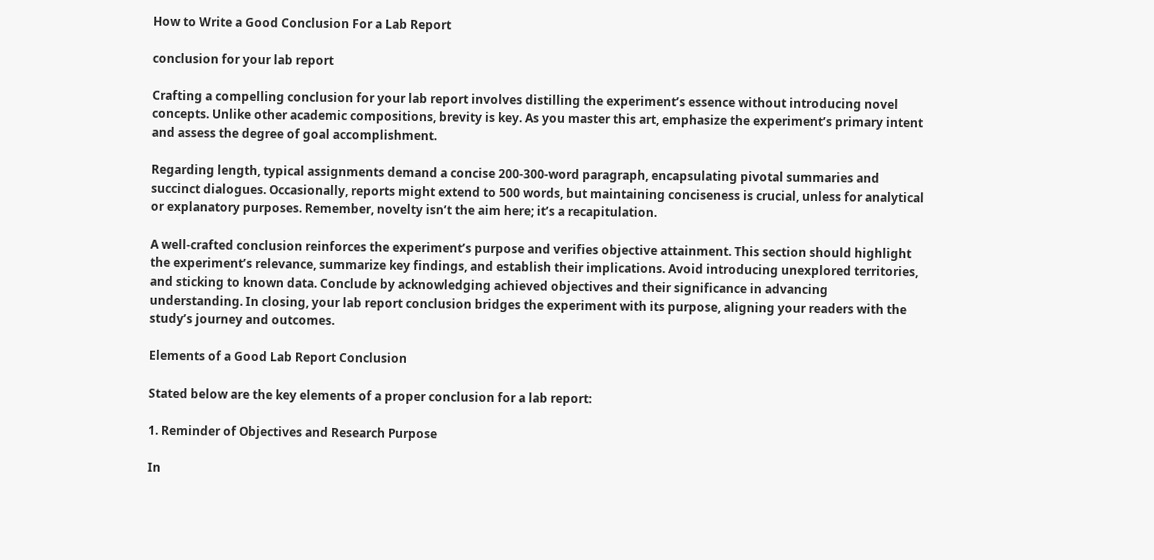How to Write a Good Conclusion For a Lab Report

conclusion for your lab report

Crafting a compelling conclusion for your lab report involves distilling the experiment’s essence without introducing novel concepts. Unlike other academic compositions, brevity is key. As you master this art, emphasize the experiment’s primary intent and assess the degree of goal accomplishment.

Regarding length, typical assignments demand a concise 200-300-word paragraph, encapsulating pivotal summaries and succinct dialogues. Occasionally, reports might extend to 500 words, but maintaining conciseness is crucial, unless for analytical or explanatory purposes. Remember, novelty isn’t the aim here; it’s a recapitulation.

A well-crafted conclusion reinforces the experiment’s purpose and verifies objective attainment. This section should highlight the experiment’s relevance, summarize key findings, and establish their implications. Avoid introducing unexplored territories, and sticking to known data. Conclude by acknowledging achieved objectives and their significance in advancing understanding. In closing, your lab report conclusion bridges the experiment with its purpose, aligning your readers with the study’s journey and outcomes.

Elements of a Good Lab Report Conclusion

Stated below are the key elements of a proper conclusion for a lab report:

1. Reminder of Objectives and Research Purpose

In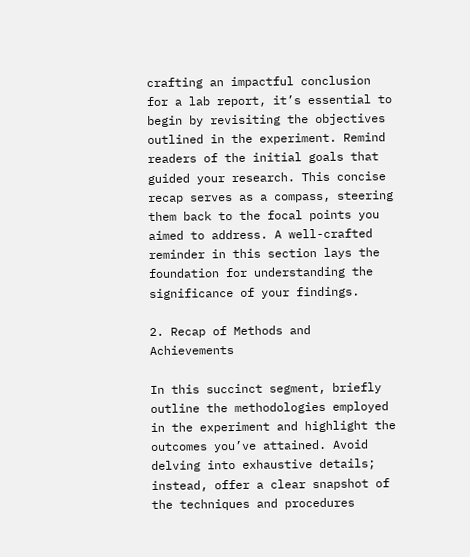crafting an impactful conclusion for a lab report, it’s essential to begin by revisiting the objectives outlined in the experiment. Remind readers of the initial goals that guided your research. This concise recap serves as a compass, steering them back to the focal points you aimed to address. A well-crafted reminder in this section lays the foundation for understanding the significance of your findings.

2. Recap of Methods and Achievements

In this succinct segment, briefly outline the methodologies employed in the experiment and highlight the outcomes you’ve attained. Avoid delving into exhaustive details; instead, offer a clear snapshot of the techniques and procedures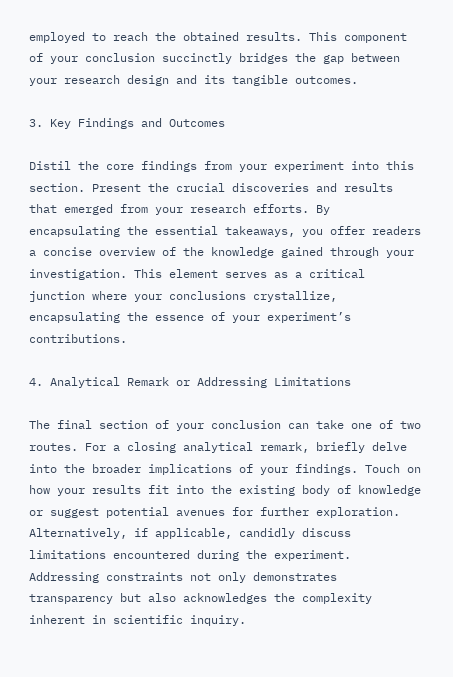employed to reach the obtained results. This component of your conclusion succinctly bridges the gap between your research design and its tangible outcomes.

3. Key Findings and Outcomes

Distil the core findings from your experiment into this section. Present the crucial discoveries and results that emerged from your research efforts. By encapsulating the essential takeaways, you offer readers a concise overview of the knowledge gained through your investigation. This element serves as a critical junction where your conclusions crystallize, encapsulating the essence of your experiment’s contributions.

4. Analytical Remark or Addressing Limitations

The final section of your conclusion can take one of two routes. For a closing analytical remark, briefly delve into the broader implications of your findings. Touch on how your results fit into the existing body of knowledge or suggest potential avenues for further exploration. Alternatively, if applicable, candidly discuss limitations encountered during the experiment. Addressing constraints not only demonstrates transparency but also acknowledges the complexity inherent in scientific inquiry.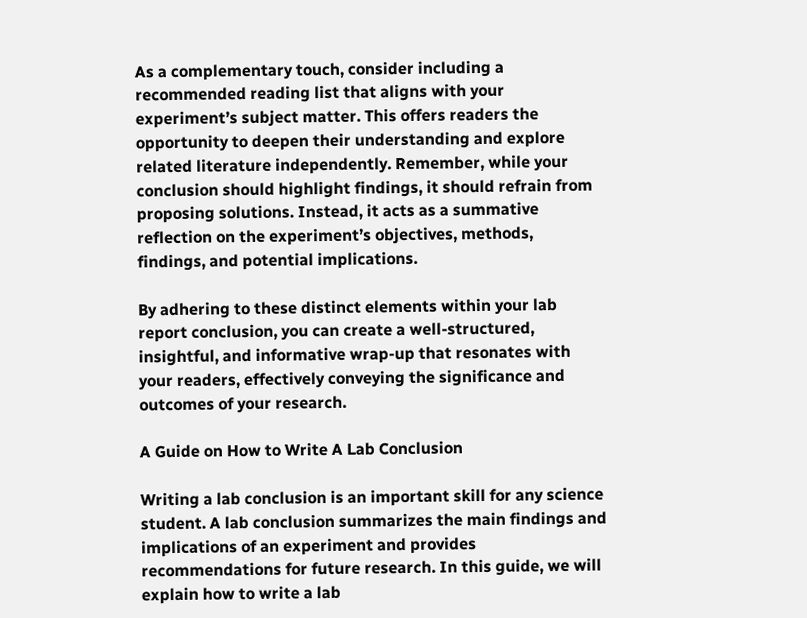As a complementary touch, consider including a recommended reading list that aligns with your experiment’s subject matter. This offers readers the opportunity to deepen their understanding and explore related literature independently. Remember, while your conclusion should highlight findings, it should refrain from proposing solutions. Instead, it acts as a summative reflection on the experiment’s objectives, methods, findings, and potential implications.

By adhering to these distinct elements within your lab report conclusion, you can create a well-structured, insightful, and informative wrap-up that resonates with your readers, effectively conveying the significance and outcomes of your research.

A Guide on How to Write A Lab Conclusion

Writing a lab conclusion is an important skill for any science student. A lab conclusion summarizes the main findings and implications of an experiment and provides recommendations for future research. In this guide, we will explain how to write a lab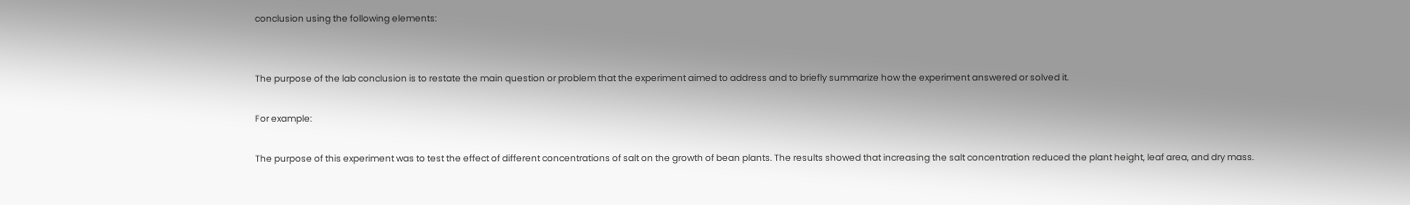conclusion using the following elements:


The purpose of the lab conclusion is to restate the main question or problem that the experiment aimed to address and to briefly summarize how the experiment answered or solved it.

For example:

The purpose of this experiment was to test the effect of different concentrations of salt on the growth of bean plants. The results showed that increasing the salt concentration reduced the plant height, leaf area, and dry mass.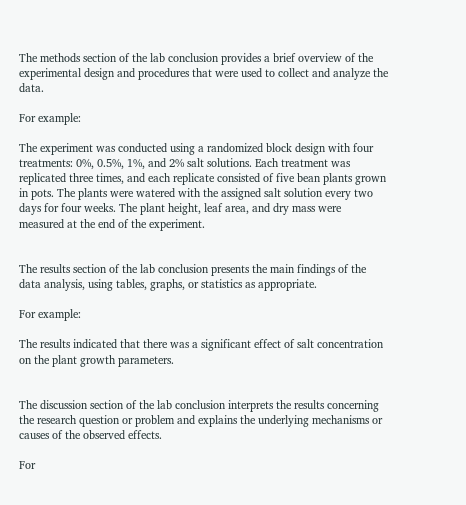The methods section of the lab conclusion provides a brief overview of the experimental design and procedures that were used to collect and analyze the data.

For example:

The experiment was conducted using a randomized block design with four treatments: 0%, 0.5%, 1%, and 2% salt solutions. Each treatment was replicated three times, and each replicate consisted of five bean plants grown in pots. The plants were watered with the assigned salt solution every two days for four weeks. The plant height, leaf area, and dry mass were measured at the end of the experiment.


The results section of the lab conclusion presents the main findings of the data analysis, using tables, graphs, or statistics as appropriate.

For example:

The results indicated that there was a significant effect of salt concentration on the plant growth parameters.


The discussion section of the lab conclusion interprets the results concerning the research question or problem and explains the underlying mechanisms or causes of the observed effects.

For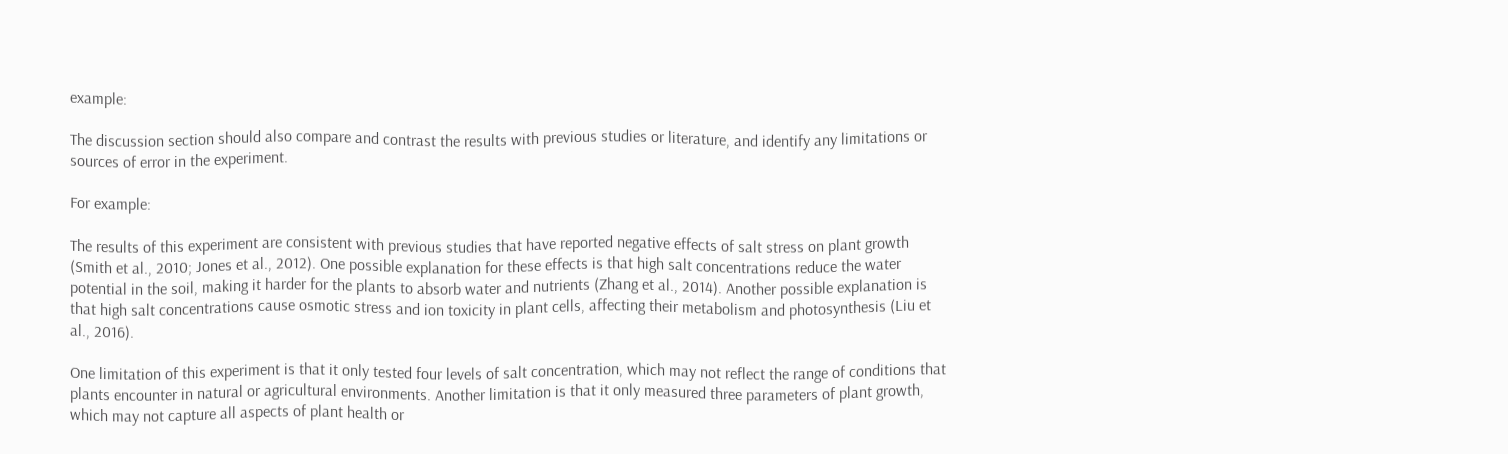example:

The discussion section should also compare and contrast the results with previous studies or literature, and identify any limitations or sources of error in the experiment.

For example:

The results of this experiment are consistent with previous studies that have reported negative effects of salt stress on plant growth (Smith et al., 2010; Jones et al., 2012). One possible explanation for these effects is that high salt concentrations reduce the water potential in the soil, making it harder for the plants to absorb water and nutrients (Zhang et al., 2014). Another possible explanation is that high salt concentrations cause osmotic stress and ion toxicity in plant cells, affecting their metabolism and photosynthesis (Liu et al., 2016).

One limitation of this experiment is that it only tested four levels of salt concentration, which may not reflect the range of conditions that plants encounter in natural or agricultural environments. Another limitation is that it only measured three parameters of plant growth, which may not capture all aspects of plant health or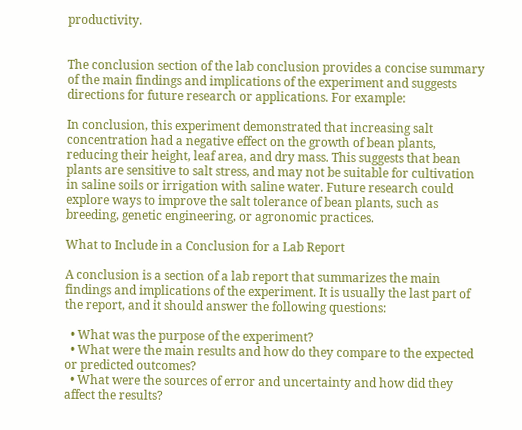productivity.


The conclusion section of the lab conclusion provides a concise summary of the main findings and implications of the experiment and suggests directions for future research or applications. For example:

In conclusion, this experiment demonstrated that increasing salt concentration had a negative effect on the growth of bean plants, reducing their height, leaf area, and dry mass. This suggests that bean plants are sensitive to salt stress, and may not be suitable for cultivation in saline soils or irrigation with saline water. Future research could explore ways to improve the salt tolerance of bean plants, such as breeding, genetic engineering, or agronomic practices.

What to Include in a Conclusion for a Lab Report

A conclusion is a section of a lab report that summarizes the main findings and implications of the experiment. It is usually the last part of the report, and it should answer the following questions:

  • What was the purpose of the experiment?
  • What were the main results and how do they compare to the expected or predicted outcomes?
  • What were the sources of error and uncertainty and how did they affect the results?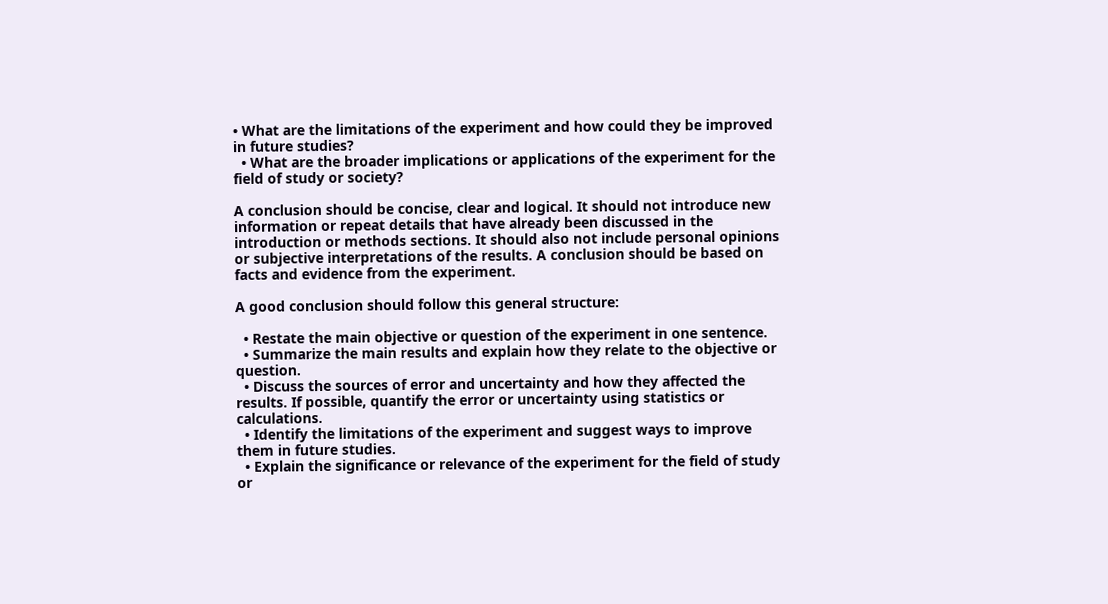• What are the limitations of the experiment and how could they be improved in future studies?
  • What are the broader implications or applications of the experiment for the field of study or society?

A conclusion should be concise, clear and logical. It should not introduce new information or repeat details that have already been discussed in the introduction or methods sections. It should also not include personal opinions or subjective interpretations of the results. A conclusion should be based on facts and evidence from the experiment.

A good conclusion should follow this general structure:

  • Restate the main objective or question of the experiment in one sentence.
  • Summarize the main results and explain how they relate to the objective or question.
  • Discuss the sources of error and uncertainty and how they affected the results. If possible, quantify the error or uncertainty using statistics or calculations.
  • Identify the limitations of the experiment and suggest ways to improve them in future studies.
  • Explain the significance or relevance of the experiment for the field of study or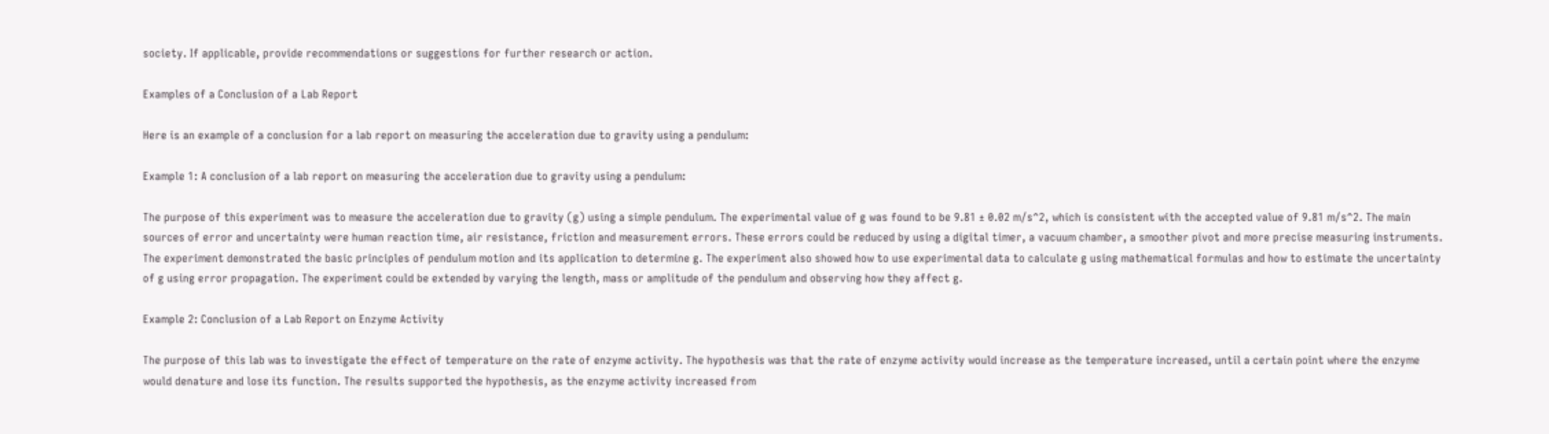society. If applicable, provide recommendations or suggestions for further research or action.

Examples of a Conclusion of a Lab Report

Here is an example of a conclusion for a lab report on measuring the acceleration due to gravity using a pendulum:

Example 1: A conclusion of a lab report on measuring the acceleration due to gravity using a pendulum:

The purpose of this experiment was to measure the acceleration due to gravity (g) using a simple pendulum. The experimental value of g was found to be 9.81 ± 0.02 m/s^2, which is consistent with the accepted value of 9.81 m/s^2. The main sources of error and uncertainty were human reaction time, air resistance, friction and measurement errors. These errors could be reduced by using a digital timer, a vacuum chamber, a smoother pivot and more precise measuring instruments. The experiment demonstrated the basic principles of pendulum motion and its application to determine g. The experiment also showed how to use experimental data to calculate g using mathematical formulas and how to estimate the uncertainty of g using error propagation. The experiment could be extended by varying the length, mass or amplitude of the pendulum and observing how they affect g.

Example 2: Conclusion of a Lab Report on Enzyme Activity

The purpose of this lab was to investigate the effect of temperature on the rate of enzyme activity. The hypothesis was that the rate of enzyme activity would increase as the temperature increased, until a certain point where the enzyme would denature and lose its function. The results supported the hypothesis, as the enzyme activity increased from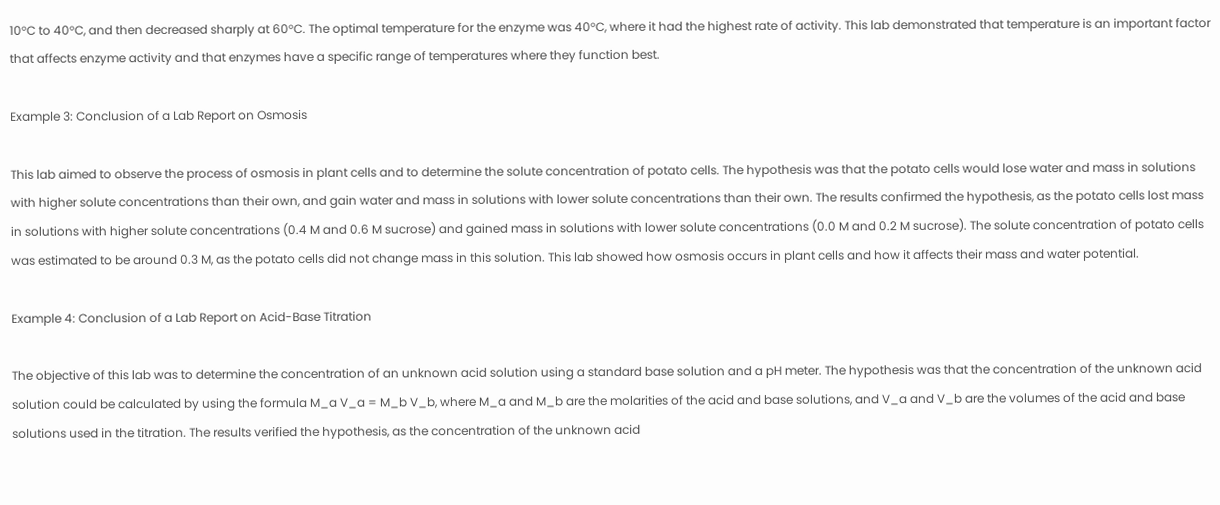10°C to 40°C, and then decreased sharply at 60°C. The optimal temperature for the enzyme was 40°C, where it had the highest rate of activity. This lab demonstrated that temperature is an important factor that affects enzyme activity and that enzymes have a specific range of temperatures where they function best.

Example 3: Conclusion of a Lab Report on Osmosis

This lab aimed to observe the process of osmosis in plant cells and to determine the solute concentration of potato cells. The hypothesis was that the potato cells would lose water and mass in solutions with higher solute concentrations than their own, and gain water and mass in solutions with lower solute concentrations than their own. The results confirmed the hypothesis, as the potato cells lost mass in solutions with higher solute concentrations (0.4 M and 0.6 M sucrose) and gained mass in solutions with lower solute concentrations (0.0 M and 0.2 M sucrose). The solute concentration of potato cells was estimated to be around 0.3 M, as the potato cells did not change mass in this solution. This lab showed how osmosis occurs in plant cells and how it affects their mass and water potential.

Example 4: Conclusion of a Lab Report on Acid-Base Titration

The objective of this lab was to determine the concentration of an unknown acid solution using a standard base solution and a pH meter. The hypothesis was that the concentration of the unknown acid solution could be calculated by using the formula M_a V_a = M_b V_b, where M_a and M_b are the molarities of the acid and base solutions, and V_a and V_b are the volumes of the acid and base solutions used in the titration. The results verified the hypothesis, as the concentration of the unknown acid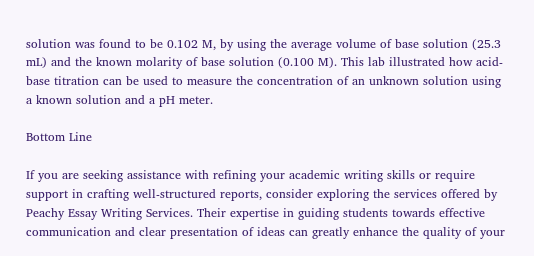solution was found to be 0.102 M, by using the average volume of base solution (25.3 mL) and the known molarity of base solution (0.100 M). This lab illustrated how acid-base titration can be used to measure the concentration of an unknown solution using a known solution and a pH meter.

Bottom Line

If you are seeking assistance with refining your academic writing skills or require support in crafting well-structured reports, consider exploring the services offered by Peachy Essay Writing Services. Their expertise in guiding students towards effective communication and clear presentation of ideas can greatly enhance the quality of your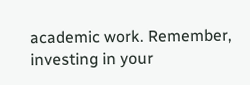academic work. Remember, investing in your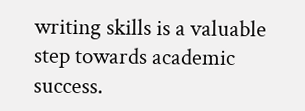writing skills is a valuable step towards academic success.